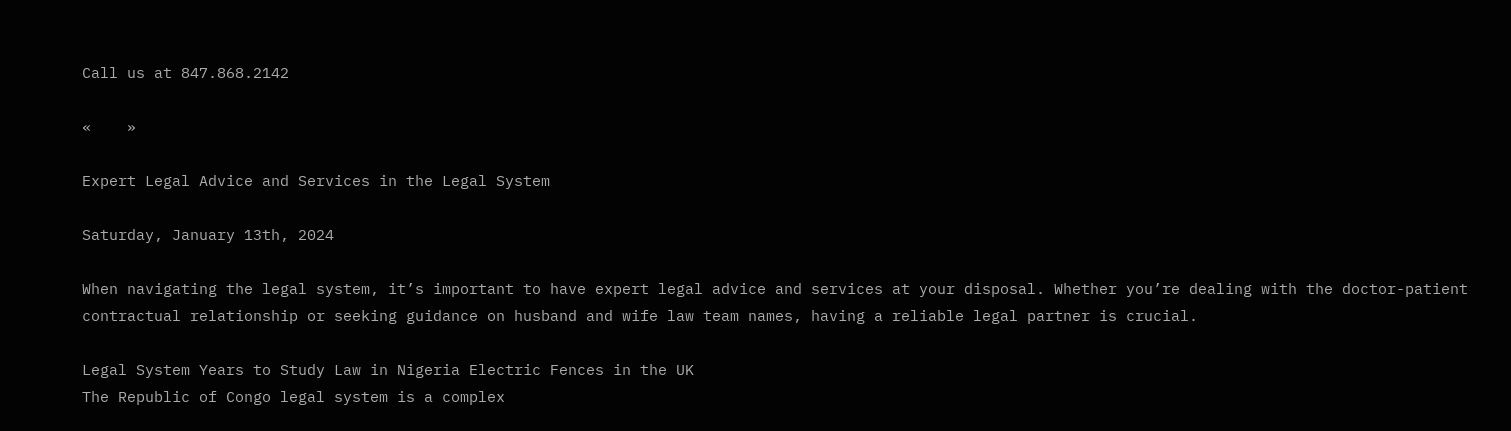Call us at 847.868.2142

«    »

Expert Legal Advice and Services in the Legal System

Saturday, January 13th, 2024

When navigating the legal system, it’s important to have expert legal advice and services at your disposal. Whether you’re dealing with the doctor-patient contractual relationship or seeking guidance on husband and wife law team names, having a reliable legal partner is crucial.

Legal System Years to Study Law in Nigeria Electric Fences in the UK
The Republic of Congo legal system is a complex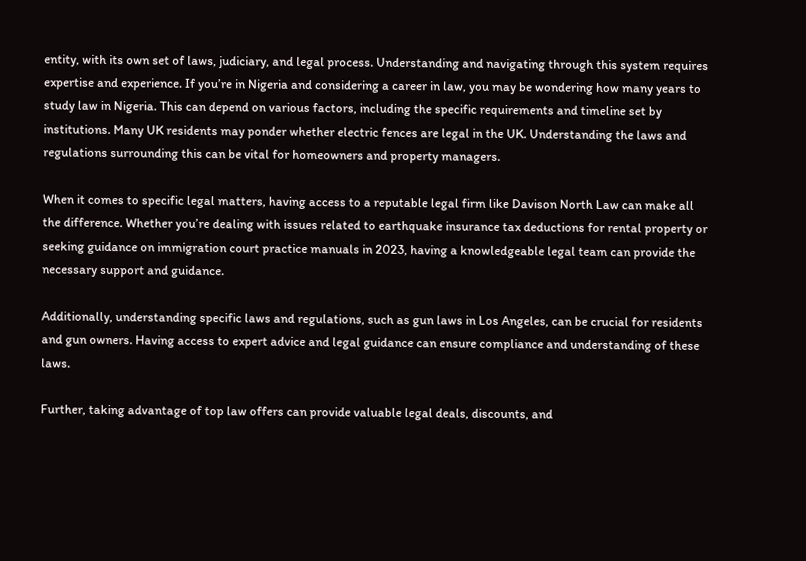entity, with its own set of laws, judiciary, and legal process. Understanding and navigating through this system requires expertise and experience. If you’re in Nigeria and considering a career in law, you may be wondering how many years to study law in Nigeria. This can depend on various factors, including the specific requirements and timeline set by institutions. Many UK residents may ponder whether electric fences are legal in the UK. Understanding the laws and regulations surrounding this can be vital for homeowners and property managers.

When it comes to specific legal matters, having access to a reputable legal firm like Davison North Law can make all the difference. Whether you’re dealing with issues related to earthquake insurance tax deductions for rental property or seeking guidance on immigration court practice manuals in 2023, having a knowledgeable legal team can provide the necessary support and guidance.

Additionally, understanding specific laws and regulations, such as gun laws in Los Angeles, can be crucial for residents and gun owners. Having access to expert advice and legal guidance can ensure compliance and understanding of these laws.

Further, taking advantage of top law offers can provide valuable legal deals, discounts, and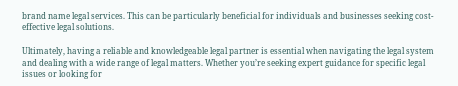brand name legal services. This can be particularly beneficial for individuals and businesses seeking cost-effective legal solutions.

Ultimately, having a reliable and knowledgeable legal partner is essential when navigating the legal system and dealing with a wide range of legal matters. Whether you’re seeking expert guidance for specific legal issues or looking for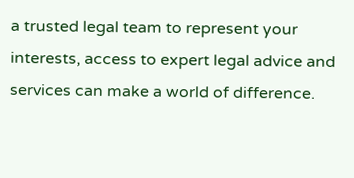a trusted legal team to represent your interests, access to expert legal advice and services can make a world of difference.